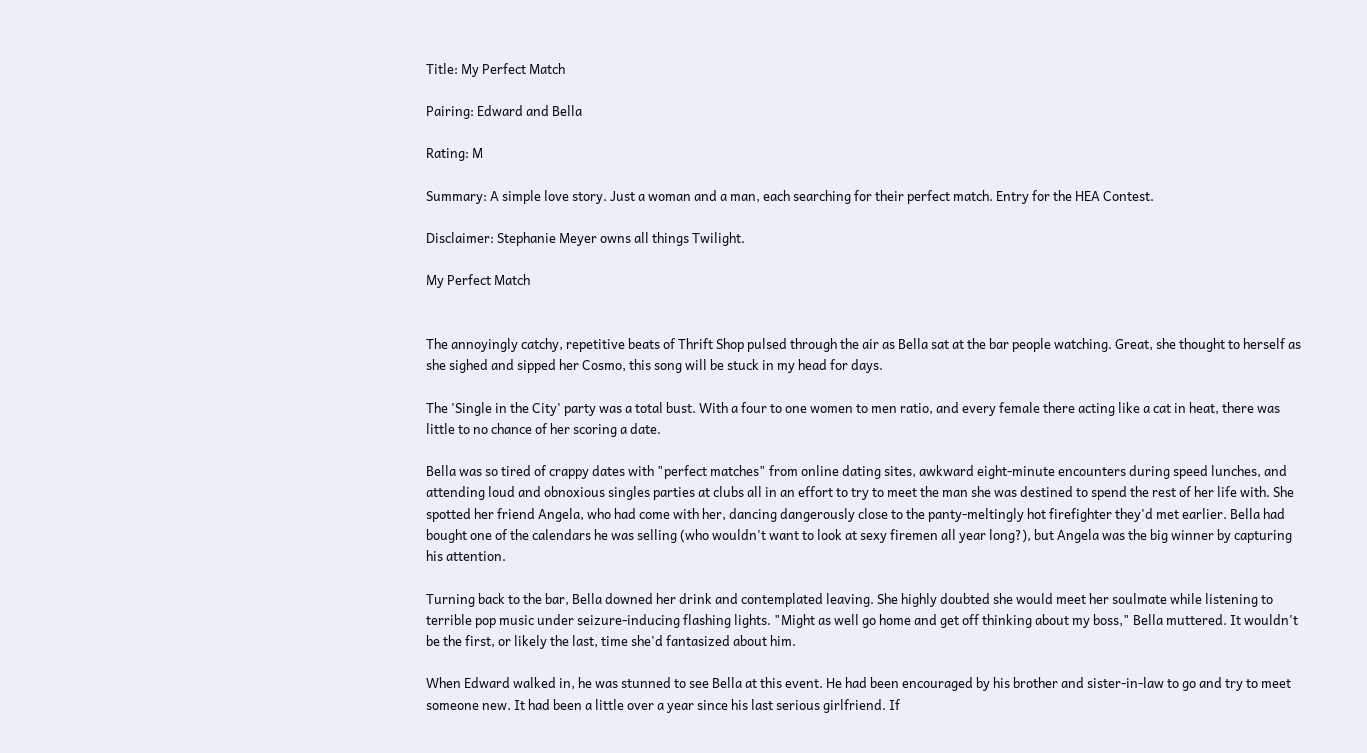Title: My Perfect Match

Pairing: Edward and Bella

Rating: M

Summary: A simple love story. Just a woman and a man, each searching for their perfect match. Entry for the HEA Contest.

Disclaimer: Stephanie Meyer owns all things Twilight.

My Perfect Match


The annoyingly catchy, repetitive beats of Thrift Shop pulsed through the air as Bella sat at the bar people watching. Great, she thought to herself as she sighed and sipped her Cosmo, this song will be stuck in my head for days.

The 'Single in the City' party was a total bust. With a four to one women to men ratio, and every female there acting like a cat in heat, there was little to no chance of her scoring a date.

Bella was so tired of crappy dates with "perfect matches" from online dating sites, awkward eight-minute encounters during speed lunches, and attending loud and obnoxious singles parties at clubs all in an effort to try to meet the man she was destined to spend the rest of her life with. She spotted her friend Angela, who had come with her, dancing dangerously close to the panty-meltingly hot firefighter they'd met earlier. Bella had bought one of the calendars he was selling (who wouldn't want to look at sexy firemen all year long?), but Angela was the big winner by capturing his attention.

Turning back to the bar, Bella downed her drink and contemplated leaving. She highly doubted she would meet her soulmate while listening to terrible pop music under seizure-inducing flashing lights. "Might as well go home and get off thinking about my boss," Bella muttered. It wouldn't be the first, or likely the last, time she'd fantasized about him.

When Edward walked in, he was stunned to see Bella at this event. He had been encouraged by his brother and sister-in-law to go and try to meet someone new. It had been a little over a year since his last serious girlfriend. If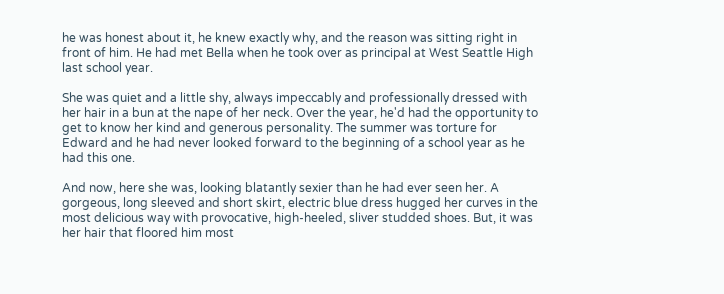he was honest about it, he knew exactly why, and the reason was sitting right in front of him. He had met Bella when he took over as principal at West Seattle High last school year.

She was quiet and a little shy, always impeccably and professionally dressed with her hair in a bun at the nape of her neck. Over the year, he'd had the opportunity to get to know her kind and generous personality. The summer was torture for Edward and he had never looked forward to the beginning of a school year as he had this one.

And now, here she was, looking blatantly sexier than he had ever seen her. A gorgeous, long sleeved and short skirt, electric blue dress hugged her curves in the most delicious way with provocative, high-heeled, sliver studded shoes. But, it was her hair that floored him most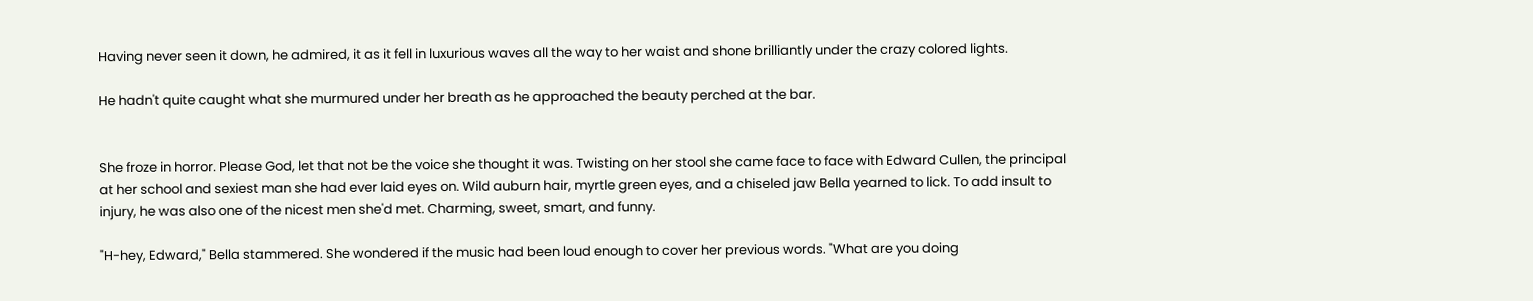Having never seen it down, he admired, it as it fell in luxurious waves all the way to her waist and shone brilliantly under the crazy colored lights.

He hadn't quite caught what she murmured under her breath as he approached the beauty perched at the bar.


She froze in horror. Please God, let that not be the voice she thought it was. Twisting on her stool she came face to face with Edward Cullen, the principal at her school and sexiest man she had ever laid eyes on. Wild auburn hair, myrtle green eyes, and a chiseled jaw Bella yearned to lick. To add insult to injury, he was also one of the nicest men she'd met. Charming, sweet, smart, and funny.

"H-hey, Edward," Bella stammered. She wondered if the music had been loud enough to cover her previous words. "What are you doing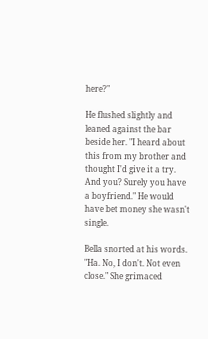here?"

He flushed slightly and leaned against the bar beside her. "I heard about this from my brother and thought I'd give it a try. And you? Surely you have a boyfriend." He would have bet money she wasn't single.

Bella snorted at his words. "Ha. No, I don't. Not even close." She grimaced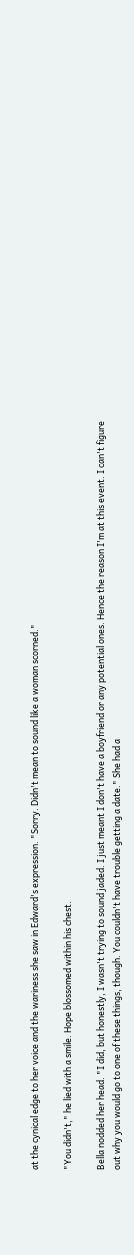at the cynical edge to her voice and the wariness she saw in Edward's expression. "Sorry. Didn't mean to sound like a woman scorned."

"You didn't," he lied with a smile. Hope blossomed within his chest.

Bella nodded her head. "I did, but honestly, I wasn't trying to sound jaded. I just meant I don't have a boyfriend or any potential ones. Hence the reason I'm at this event. I can't figure out why you would go to one of these things, though. You couldn't have trouble getting a date." She had a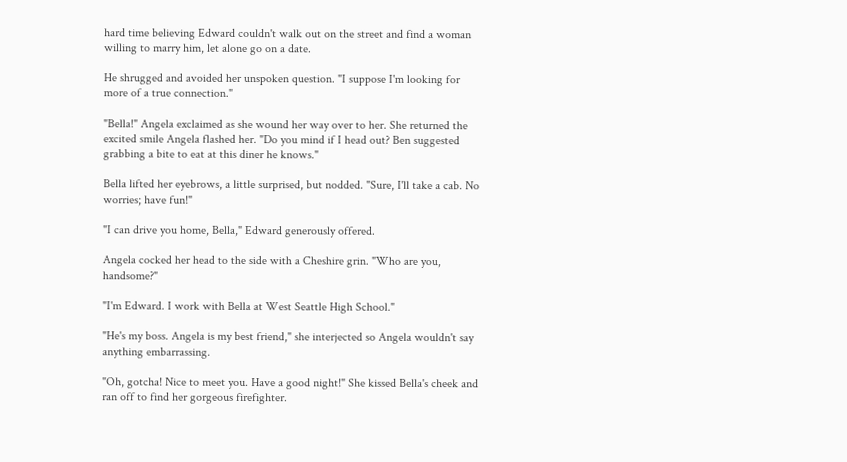hard time believing Edward couldn't walk out on the street and find a woman willing to marry him, let alone go on a date.

He shrugged and avoided her unspoken question. "I suppose I'm looking for more of a true connection."

"Bella!" Angela exclaimed as she wound her way over to her. She returned the excited smile Angela flashed her. "Do you mind if I head out? Ben suggested grabbing a bite to eat at this diner he knows."

Bella lifted her eyebrows, a little surprised, but nodded. "Sure, I'll take a cab. No worries; have fun!"

"I can drive you home, Bella," Edward generously offered.

Angela cocked her head to the side with a Cheshire grin. "Who are you, handsome?"

"I'm Edward. I work with Bella at West Seattle High School."

"He's my boss. Angela is my best friend," she interjected so Angela wouldn't say anything embarrassing.

"Oh, gotcha! Nice to meet you. Have a good night!" She kissed Bella's cheek and ran off to find her gorgeous firefighter.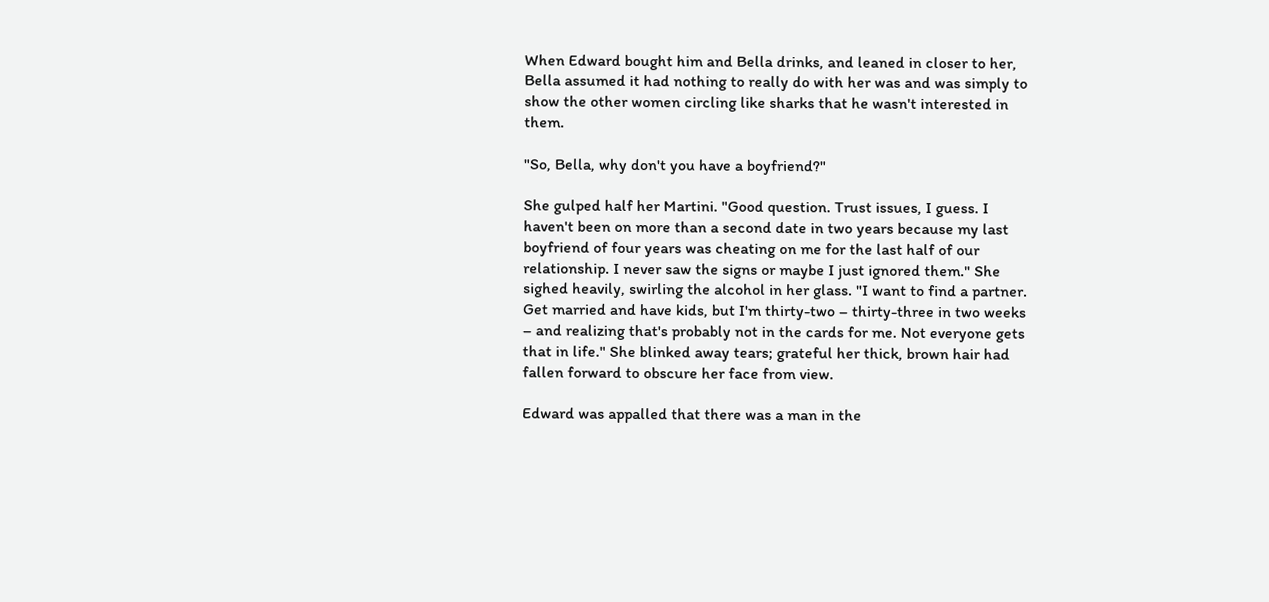When Edward bought him and Bella drinks, and leaned in closer to her, Bella assumed it had nothing to really do with her was and was simply to show the other women circling like sharks that he wasn't interested in them.

"So, Bella, why don't you have a boyfriend?"

She gulped half her Martini. "Good question. Trust issues, I guess. I haven't been on more than a second date in two years because my last boyfriend of four years was cheating on me for the last half of our relationship. I never saw the signs or maybe I just ignored them." She sighed heavily, swirling the alcohol in her glass. "I want to find a partner. Get married and have kids, but I'm thirty-two – thirty-three in two weeks – and realizing that's probably not in the cards for me. Not everyone gets that in life." She blinked away tears; grateful her thick, brown hair had fallen forward to obscure her face from view.

Edward was appalled that there was a man in the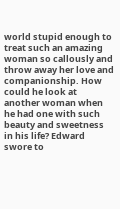world stupid enough to treat such an amazing woman so callously and throw away her love and companionship. How could he look at another woman when he had one with such beauty and sweetness in his life? Edward swore to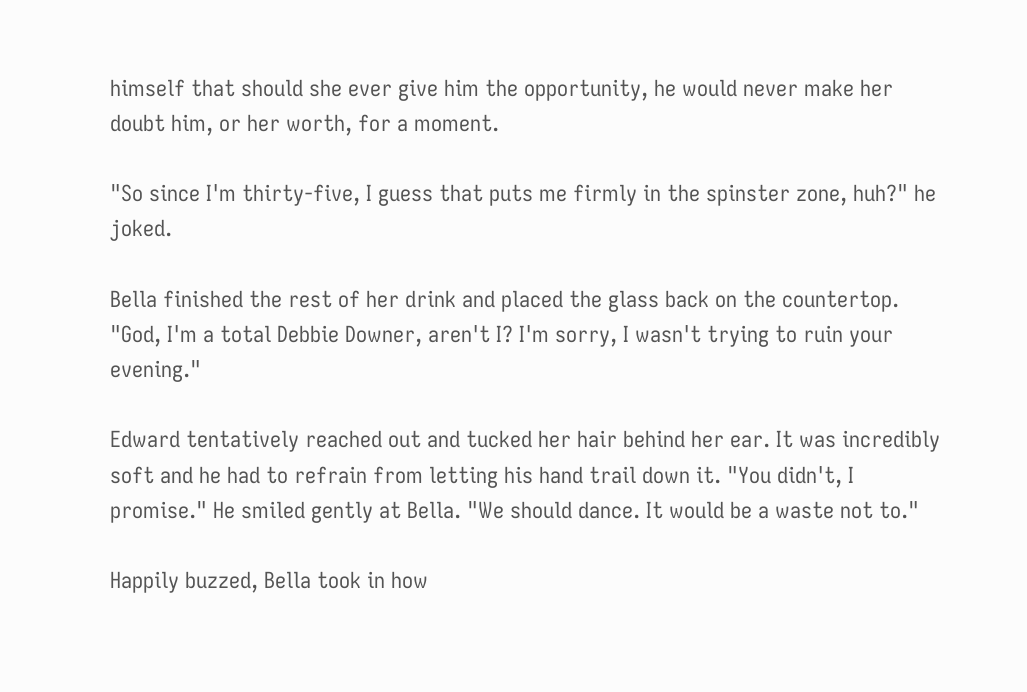himself that should she ever give him the opportunity, he would never make her doubt him, or her worth, for a moment.

"So since I'm thirty-five, I guess that puts me firmly in the spinster zone, huh?" he joked.

Bella finished the rest of her drink and placed the glass back on the countertop. "God, I'm a total Debbie Downer, aren't I? I'm sorry, I wasn't trying to ruin your evening."

Edward tentatively reached out and tucked her hair behind her ear. It was incredibly soft and he had to refrain from letting his hand trail down it. "You didn't, I promise." He smiled gently at Bella. "We should dance. It would be a waste not to."

Happily buzzed, Bella took in how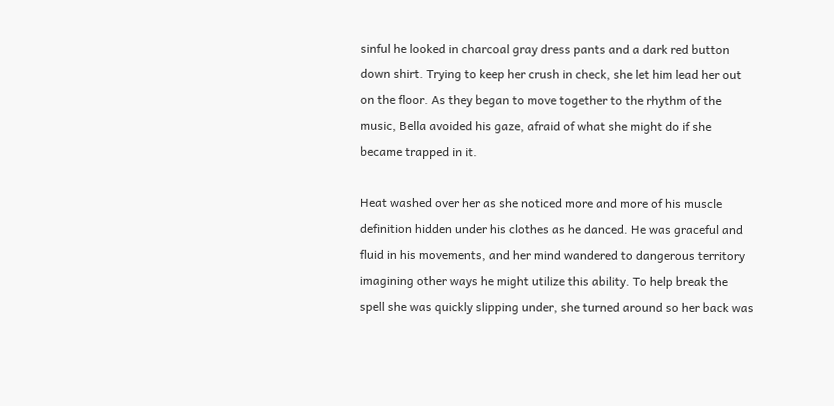sinful he looked in charcoal gray dress pants and a dark red button down shirt. Trying to keep her crush in check, she let him lead her out on the floor. As they began to move together to the rhythm of the music, Bella avoided his gaze, afraid of what she might do if she became trapped in it.

Heat washed over her as she noticed more and more of his muscle definition hidden under his clothes as he danced. He was graceful and fluid in his movements, and her mind wandered to dangerous territory imagining other ways he might utilize this ability. To help break the spell she was quickly slipping under, she turned around so her back was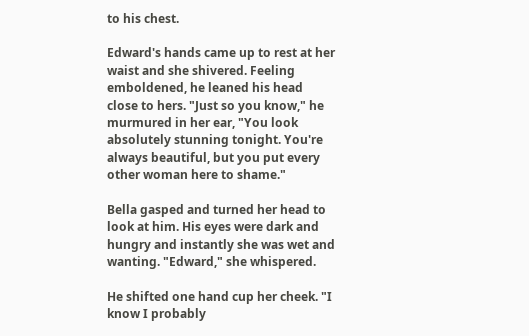to his chest.

Edward's hands came up to rest at her waist and she shivered. Feeling emboldened, he leaned his head close to hers. "Just so you know," he murmured in her ear, "You look absolutely stunning tonight. You're always beautiful, but you put every other woman here to shame."

Bella gasped and turned her head to look at him. His eyes were dark and hungry and instantly she was wet and wanting. "Edward," she whispered.

He shifted one hand cup her cheek. "I know I probably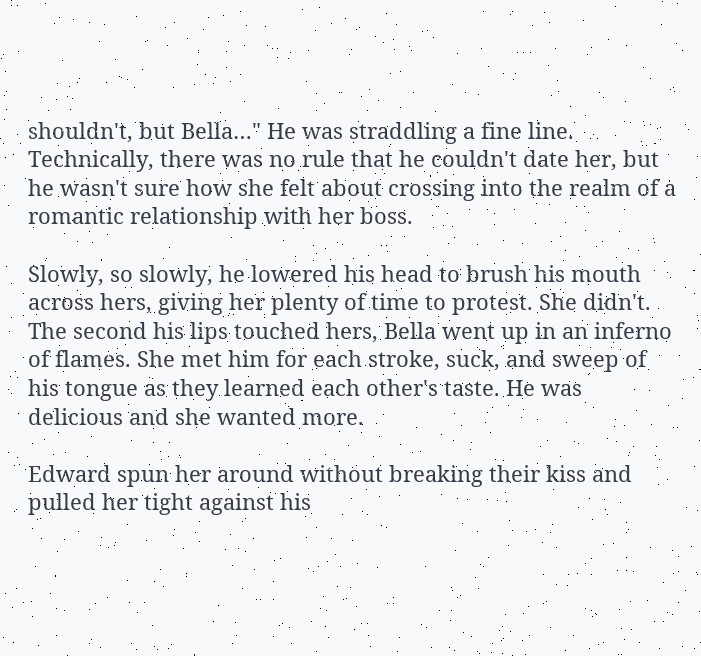shouldn't, but Bella…" He was straddling a fine line. Technically, there was no rule that he couldn't date her, but he wasn't sure how she felt about crossing into the realm of a romantic relationship with her boss.

Slowly, so slowly, he lowered his head to brush his mouth across hers, giving her plenty of time to protest. She didn't. The second his lips touched hers, Bella went up in an inferno of flames. She met him for each stroke, suck, and sweep of his tongue as they learned each other's taste. He was delicious and she wanted more.

Edward spun her around without breaking their kiss and pulled her tight against his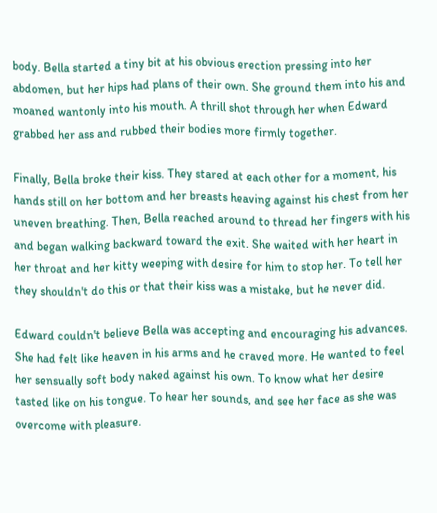body. Bella started a tiny bit at his obvious erection pressing into her abdomen, but her hips had plans of their own. She ground them into his and moaned wantonly into his mouth. A thrill shot through her when Edward grabbed her ass and rubbed their bodies more firmly together.

Finally, Bella broke their kiss. They stared at each other for a moment, his hands still on her bottom and her breasts heaving against his chest from her uneven breathing. Then, Bella reached around to thread her fingers with his and began walking backward toward the exit. She waited with her heart in her throat and her kitty weeping with desire for him to stop her. To tell her they shouldn't do this or that their kiss was a mistake, but he never did.

Edward couldn't believe Bella was accepting and encouraging his advances. She had felt like heaven in his arms and he craved more. He wanted to feel her sensually soft body naked against his own. To know what her desire tasted like on his tongue. To hear her sounds, and see her face as she was overcome with pleasure.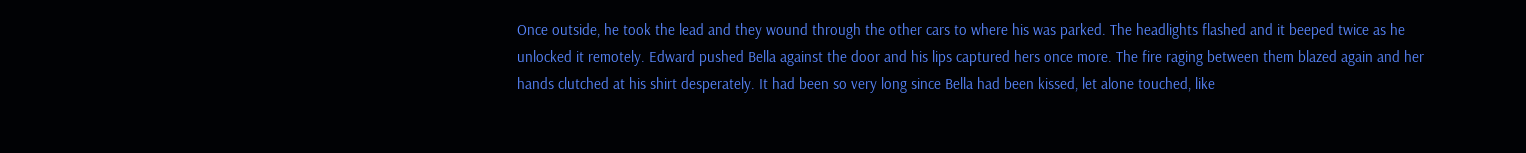Once outside, he took the lead and they wound through the other cars to where his was parked. The headlights flashed and it beeped twice as he unlocked it remotely. Edward pushed Bella against the door and his lips captured hers once more. The fire raging between them blazed again and her hands clutched at his shirt desperately. It had been so very long since Bella had been kissed, let alone touched, like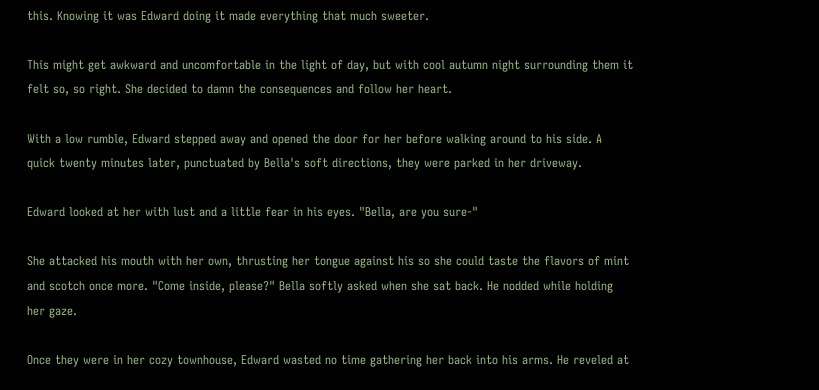this. Knowing it was Edward doing it made everything that much sweeter.

This might get awkward and uncomfortable in the light of day, but with cool autumn night surrounding them it felt so, so right. She decided to damn the consequences and follow her heart.

With a low rumble, Edward stepped away and opened the door for her before walking around to his side. A quick twenty minutes later, punctuated by Bella's soft directions, they were parked in her driveway.

Edward looked at her with lust and a little fear in his eyes. "Bella, are you sure-"

She attacked his mouth with her own, thrusting her tongue against his so she could taste the flavors of mint and scotch once more. "Come inside, please?" Bella softly asked when she sat back. He nodded while holding her gaze.

Once they were in her cozy townhouse, Edward wasted no time gathering her back into his arms. He reveled at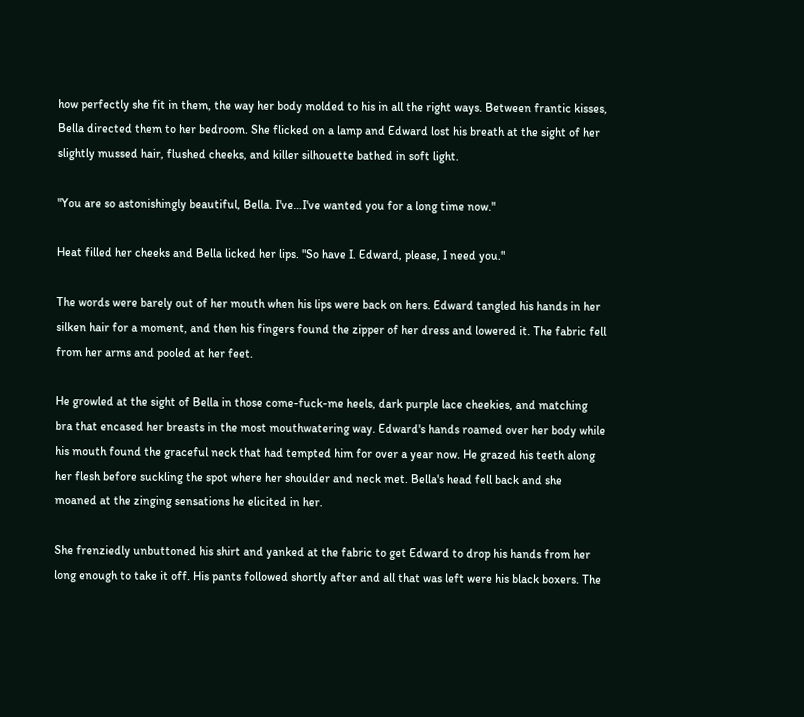how perfectly she fit in them, the way her body molded to his in all the right ways. Between frantic kisses, Bella directed them to her bedroom. She flicked on a lamp and Edward lost his breath at the sight of her slightly mussed hair, flushed cheeks, and killer silhouette bathed in soft light.

"You are so astonishingly beautiful, Bella. I've…I've wanted you for a long time now."

Heat filled her cheeks and Bella licked her lips. "So have I. Edward, please, I need you."

The words were barely out of her mouth when his lips were back on hers. Edward tangled his hands in her silken hair for a moment, and then his fingers found the zipper of her dress and lowered it. The fabric fell from her arms and pooled at her feet.

He growled at the sight of Bella in those come-fuck-me heels, dark purple lace cheekies, and matching bra that encased her breasts in the most mouthwatering way. Edward's hands roamed over her body while his mouth found the graceful neck that had tempted him for over a year now. He grazed his teeth along her flesh before suckling the spot where her shoulder and neck met. Bella's head fell back and she moaned at the zinging sensations he elicited in her.

She frenziedly unbuttoned his shirt and yanked at the fabric to get Edward to drop his hands from her long enough to take it off. His pants followed shortly after and all that was left were his black boxers. The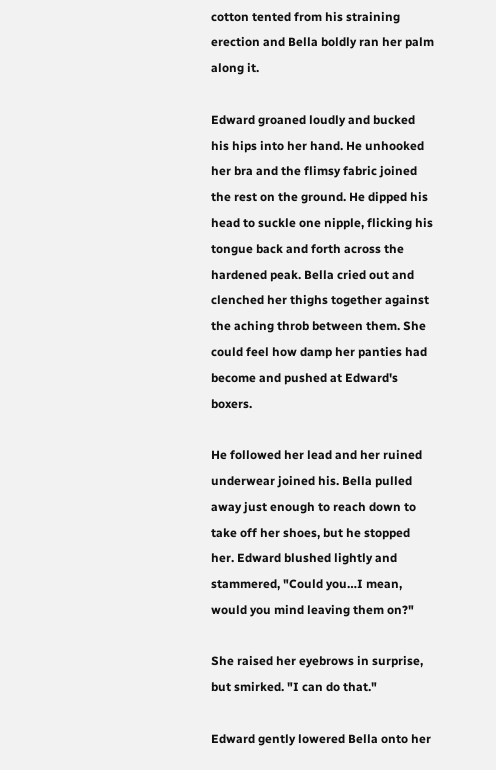cotton tented from his straining erection and Bella boldly ran her palm along it.

Edward groaned loudly and bucked his hips into her hand. He unhooked her bra and the flimsy fabric joined the rest on the ground. He dipped his head to suckle one nipple, flicking his tongue back and forth across the hardened peak. Bella cried out and clenched her thighs together against the aching throb between them. She could feel how damp her panties had become and pushed at Edward's boxers.

He followed her lead and her ruined underwear joined his. Bella pulled away just enough to reach down to take off her shoes, but he stopped her. Edward blushed lightly and stammered, "Could you…I mean, would you mind leaving them on?"

She raised her eyebrows in surprise, but smirked. "I can do that."

Edward gently lowered Bella onto her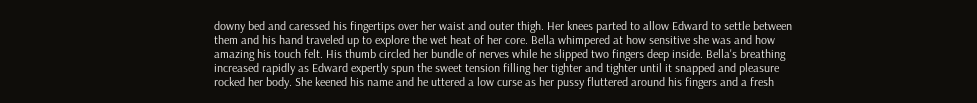downy bed and caressed his fingertips over her waist and outer thigh. Her knees parted to allow Edward to settle between them and his hand traveled up to explore the wet heat of her core. Bella whimpered at how sensitive she was and how amazing his touch felt. His thumb circled her bundle of nerves while he slipped two fingers deep inside. Bella's breathing increased rapidly as Edward expertly spun the sweet tension filling her tighter and tighter until it snapped and pleasure rocked her body. She keened his name and he uttered a low curse as her pussy fluttered around his fingers and a fresh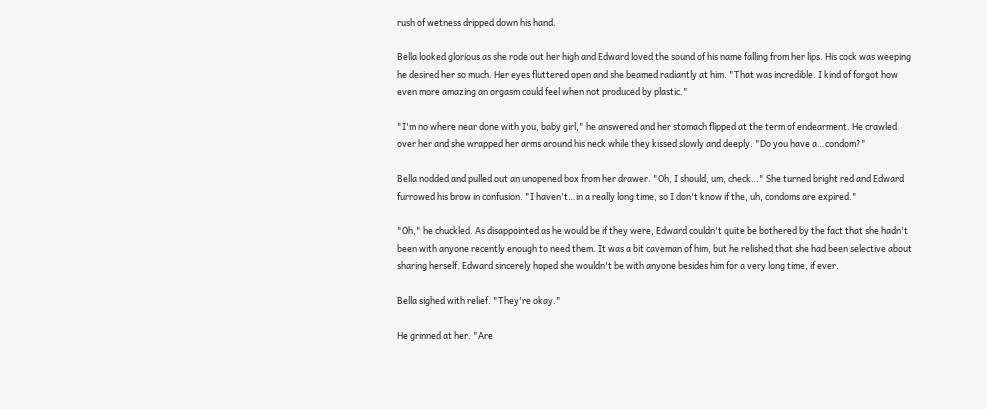rush of wetness dripped down his hand.

Bella looked glorious as she rode out her high and Edward loved the sound of his name falling from her lips. His cock was weeping he desired her so much. Her eyes fluttered open and she beamed radiantly at him. "That was incredible. I kind of forgot how even more amazing an orgasm could feel when not produced by plastic."

"I'm no where near done with you, baby girl," he answered and her stomach flipped at the term of endearment. He crawled over her and she wrapped her arms around his neck while they kissed slowly and deeply. "Do you have a…condom?"

Bella nodded and pulled out an unopened box from her drawer. "Oh, I should, um, check…" She turned bright red and Edward furrowed his brow in confusion. "I haven't…in a really long time, so I don't know if the, uh, condoms are expired."

"Oh," he chuckled. As disappointed as he would be if they were, Edward couldn't quite be bothered by the fact that she hadn't been with anyone recently enough to need them. It was a bit caveman of him, but he relished that she had been selective about sharing herself. Edward sincerely hoped she wouldn't be with anyone besides him for a very long time, if ever.

Bella sighed with relief. "They're okay."

He grinned at her. "Are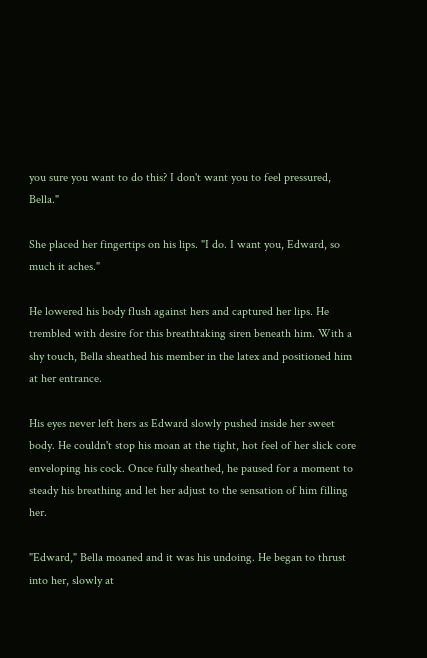you sure you want to do this? I don't want you to feel pressured, Bella."

She placed her fingertips on his lips. "I do. I want you, Edward, so much it aches."

He lowered his body flush against hers and captured her lips. He trembled with desire for this breathtaking siren beneath him. With a shy touch, Bella sheathed his member in the latex and positioned him at her entrance.

His eyes never left hers as Edward slowly pushed inside her sweet body. He couldn't stop his moan at the tight, hot feel of her slick core enveloping his cock. Once fully sheathed, he paused for a moment to steady his breathing and let her adjust to the sensation of him filling her.

"Edward," Bella moaned and it was his undoing. He began to thrust into her, slowly at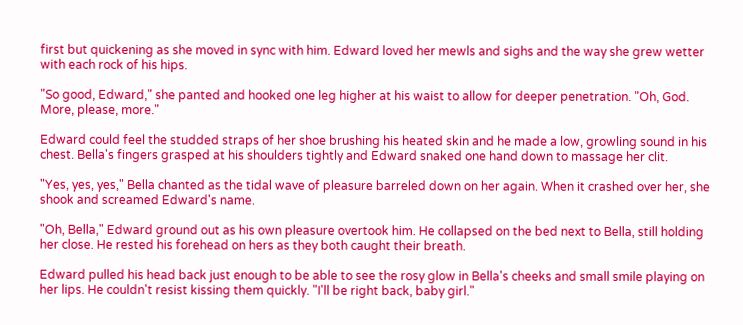first but quickening as she moved in sync with him. Edward loved her mewls and sighs and the way she grew wetter with each rock of his hips.

"So good, Edward," she panted and hooked one leg higher at his waist to allow for deeper penetration. "Oh, God. More, please, more."

Edward could feel the studded straps of her shoe brushing his heated skin and he made a low, growling sound in his chest. Bella's fingers grasped at his shoulders tightly and Edward snaked one hand down to massage her clit.

"Yes, yes, yes," Bella chanted as the tidal wave of pleasure barreled down on her again. When it crashed over her, she shook and screamed Edward's name.

"Oh, Bella," Edward ground out as his own pleasure overtook him. He collapsed on the bed next to Bella, still holding her close. He rested his forehead on hers as they both caught their breath.

Edward pulled his head back just enough to be able to see the rosy glow in Bella's cheeks and small smile playing on her lips. He couldn't resist kissing them quickly. "I'll be right back, baby girl."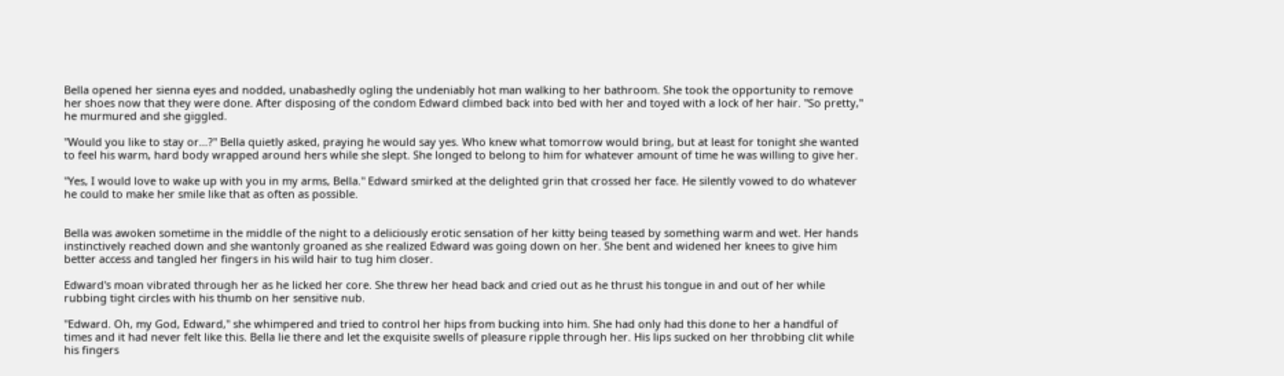Bella opened her sienna eyes and nodded, unabashedly ogling the undeniably hot man walking to her bathroom. She took the opportunity to remove her shoes now that they were done. After disposing of the condom Edward climbed back into bed with her and toyed with a lock of her hair. "So pretty," he murmured and she giggled.

"Would you like to stay or…?" Bella quietly asked, praying he would say yes. Who knew what tomorrow would bring, but at least for tonight she wanted to feel his warm, hard body wrapped around hers while she slept. She longed to belong to him for whatever amount of time he was willing to give her.

"Yes, I would love to wake up with you in my arms, Bella." Edward smirked at the delighted grin that crossed her face. He silently vowed to do whatever he could to make her smile like that as often as possible.


Bella was awoken sometime in the middle of the night to a deliciously erotic sensation of her kitty being teased by something warm and wet. Her hands instinctively reached down and she wantonly groaned as she realized Edward was going down on her. She bent and widened her knees to give him better access and tangled her fingers in his wild hair to tug him closer.

Edward's moan vibrated through her as he licked her core. She threw her head back and cried out as he thrust his tongue in and out of her while rubbing tight circles with his thumb on her sensitive nub.

"Edward. Oh, my God, Edward," she whimpered and tried to control her hips from bucking into him. She had only had this done to her a handful of times and it had never felt like this. Bella lie there and let the exquisite swells of pleasure ripple through her. His lips sucked on her throbbing clit while his fingers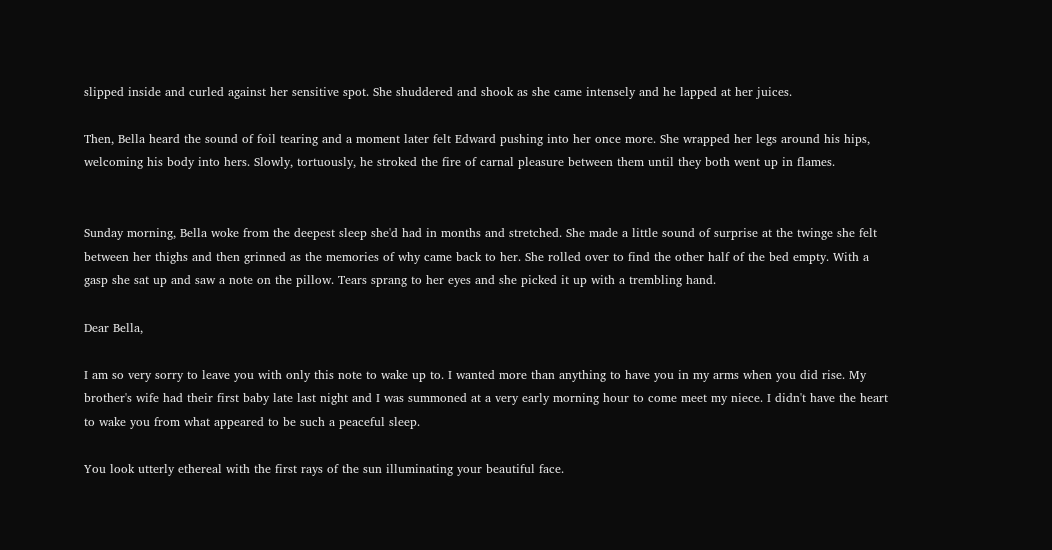slipped inside and curled against her sensitive spot. She shuddered and shook as she came intensely and he lapped at her juices.

Then, Bella heard the sound of foil tearing and a moment later felt Edward pushing into her once more. She wrapped her legs around his hips, welcoming his body into hers. Slowly, tortuously, he stroked the fire of carnal pleasure between them until they both went up in flames.


Sunday morning, Bella woke from the deepest sleep she'd had in months and stretched. She made a little sound of surprise at the twinge she felt between her thighs and then grinned as the memories of why came back to her. She rolled over to find the other half of the bed empty. With a gasp she sat up and saw a note on the pillow. Tears sprang to her eyes and she picked it up with a trembling hand.

Dear Bella,

I am so very sorry to leave you with only this note to wake up to. I wanted more than anything to have you in my arms when you did rise. My brother's wife had their first baby late last night and I was summoned at a very early morning hour to come meet my niece. I didn't have the heart to wake you from what appeared to be such a peaceful sleep.

You look utterly ethereal with the first rays of the sun illuminating your beautiful face.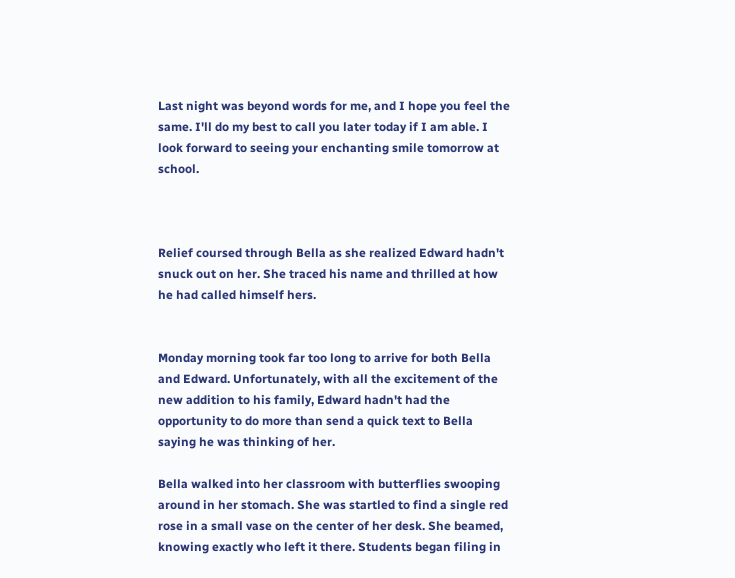Last night was beyond words for me, and I hope you feel the same. I'll do my best to call you later today if I am able. I look forward to seeing your enchanting smile tomorrow at school.



Relief coursed through Bella as she realized Edward hadn't snuck out on her. She traced his name and thrilled at how he had called himself hers.


Monday morning took far too long to arrive for both Bella and Edward. Unfortunately, with all the excitement of the new addition to his family, Edward hadn't had the opportunity to do more than send a quick text to Bella saying he was thinking of her.

Bella walked into her classroom with butterflies swooping around in her stomach. She was startled to find a single red rose in a small vase on the center of her desk. She beamed, knowing exactly who left it there. Students began filing in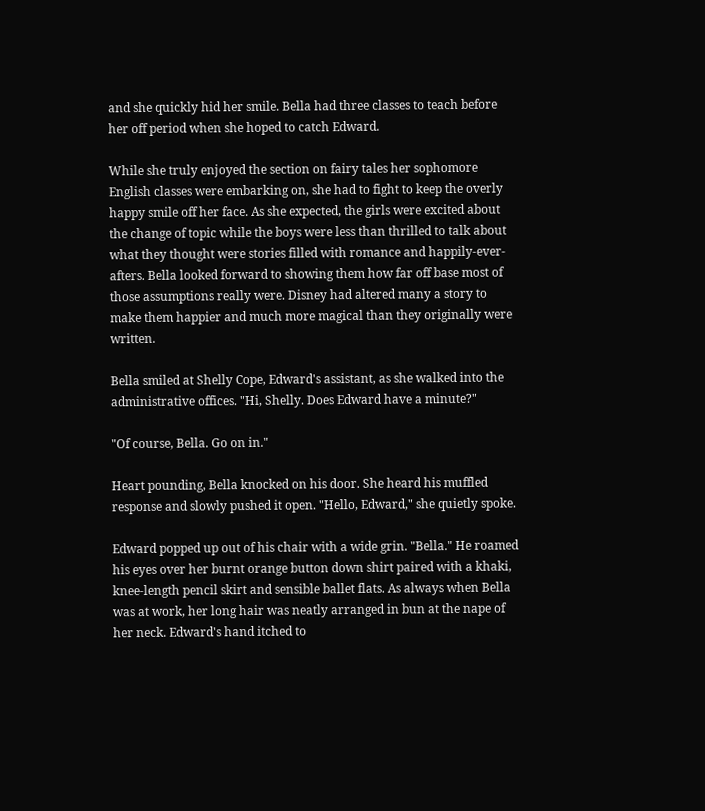and she quickly hid her smile. Bella had three classes to teach before her off period when she hoped to catch Edward.

While she truly enjoyed the section on fairy tales her sophomore English classes were embarking on, she had to fight to keep the overly happy smile off her face. As she expected, the girls were excited about the change of topic while the boys were less than thrilled to talk about what they thought were stories filled with romance and happily-ever-afters. Bella looked forward to showing them how far off base most of those assumptions really were. Disney had altered many a story to make them happier and much more magical than they originally were written.

Bella smiled at Shelly Cope, Edward's assistant, as she walked into the administrative offices. "Hi, Shelly. Does Edward have a minute?"

"Of course, Bella. Go on in."

Heart pounding, Bella knocked on his door. She heard his muffled response and slowly pushed it open. "Hello, Edward," she quietly spoke.

Edward popped up out of his chair with a wide grin. "Bella." He roamed his eyes over her burnt orange button down shirt paired with a khaki, knee-length pencil skirt and sensible ballet flats. As always when Bella was at work, her long hair was neatly arranged in bun at the nape of her neck. Edward's hand itched to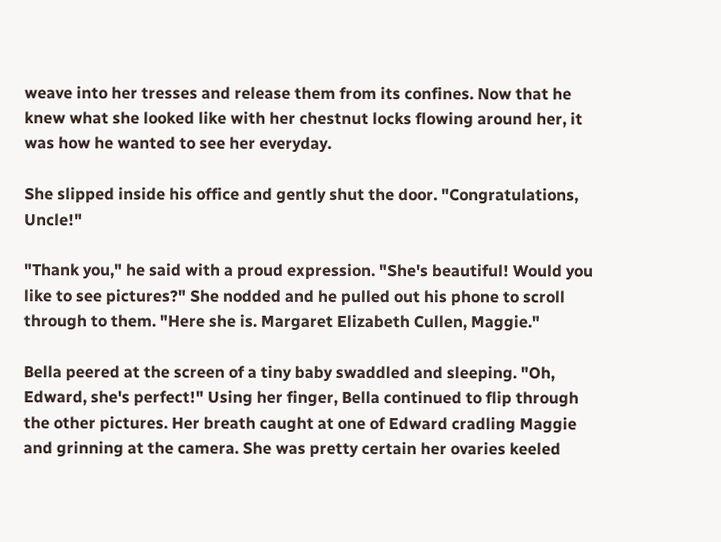weave into her tresses and release them from its confines. Now that he knew what she looked like with her chestnut locks flowing around her, it was how he wanted to see her everyday.

She slipped inside his office and gently shut the door. "Congratulations, Uncle!"

"Thank you," he said with a proud expression. "She's beautiful! Would you like to see pictures?" She nodded and he pulled out his phone to scroll through to them. "Here she is. Margaret Elizabeth Cullen, Maggie."

Bella peered at the screen of a tiny baby swaddled and sleeping. "Oh, Edward, she's perfect!" Using her finger, Bella continued to flip through the other pictures. Her breath caught at one of Edward cradling Maggie and grinning at the camera. She was pretty certain her ovaries keeled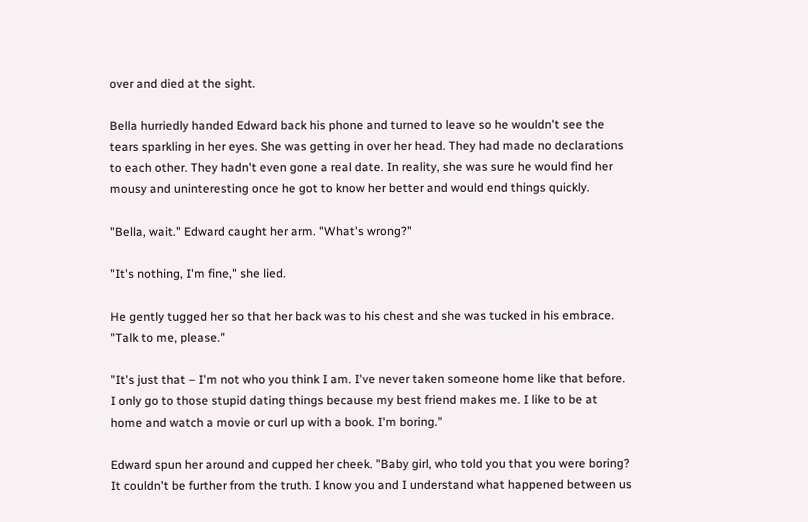over and died at the sight.

Bella hurriedly handed Edward back his phone and turned to leave so he wouldn't see the tears sparkling in her eyes. She was getting in over her head. They had made no declarations to each other. They hadn't even gone a real date. In reality, she was sure he would find her mousy and uninteresting once he got to know her better and would end things quickly.

"Bella, wait." Edward caught her arm. "What's wrong?"

"It's nothing, I'm fine," she lied.

He gently tugged her so that her back was to his chest and she was tucked in his embrace. "Talk to me, please."

"It's just that – I'm not who you think I am. I've never taken someone home like that before. I only go to those stupid dating things because my best friend makes me. I like to be at home and watch a movie or curl up with a book. I'm boring."

Edward spun her around and cupped her cheek. "Baby girl, who told you that you were boring? It couldn't be further from the truth. I know you and I understand what happened between us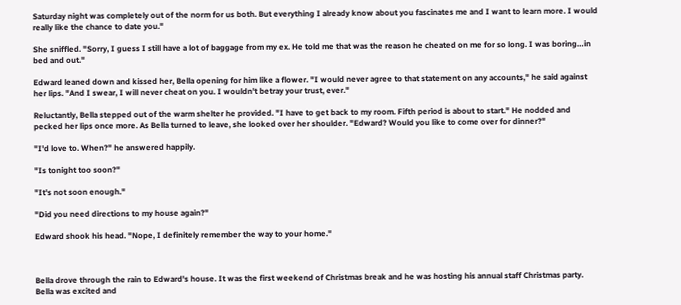Saturday night was completely out of the norm for us both. But everything I already know about you fascinates me and I want to learn more. I would really like the chance to date you."

She sniffled. "Sorry, I guess I still have a lot of baggage from my ex. He told me that was the reason he cheated on me for so long. I was boring…in bed and out."

Edward leaned down and kissed her, Bella opening for him like a flower. "I would never agree to that statement on any accounts," he said against her lips. "And I swear, I will never cheat on you. I wouldn't betray your trust, ever."

Reluctantly, Bella stepped out of the warm shelter he provided. "I have to get back to my room. Fifth period is about to start." He nodded and pecked her lips once more. As Bella turned to leave, she looked over her shoulder. "Edward? Would you like to come over for dinner?"

"I'd love to. When?" he answered happily.

"Is tonight too soon?"

"It's not soon enough."

"Did you need directions to my house again?"

Edward shook his head. "Nope, I definitely remember the way to your home."



Bella drove through the rain to Edward's house. It was the first weekend of Christmas break and he was hosting his annual staff Christmas party. Bella was excited and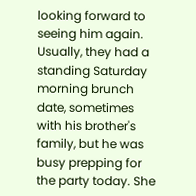looking forward to seeing him again. Usually, they had a standing Saturday morning brunch date, sometimes with his brother's family, but he was busy prepping for the party today. She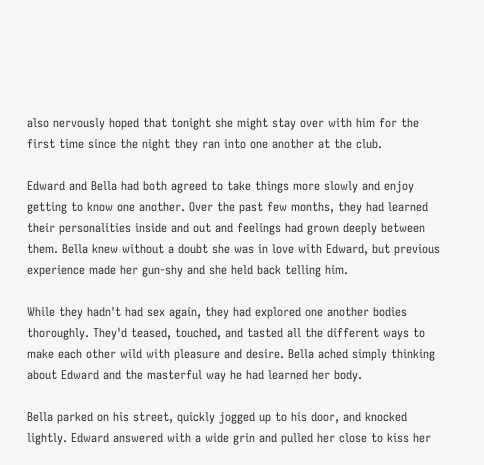also nervously hoped that tonight she might stay over with him for the first time since the night they ran into one another at the club.

Edward and Bella had both agreed to take things more slowly and enjoy getting to know one another. Over the past few months, they had learned their personalities inside and out and feelings had grown deeply between them. Bella knew without a doubt she was in love with Edward, but previous experience made her gun-shy and she held back telling him.

While they hadn't had sex again, they had explored one another bodies thoroughly. They'd teased, touched, and tasted all the different ways to make each other wild with pleasure and desire. Bella ached simply thinking about Edward and the masterful way he had learned her body.

Bella parked on his street, quickly jogged up to his door, and knocked lightly. Edward answered with a wide grin and pulled her close to kiss her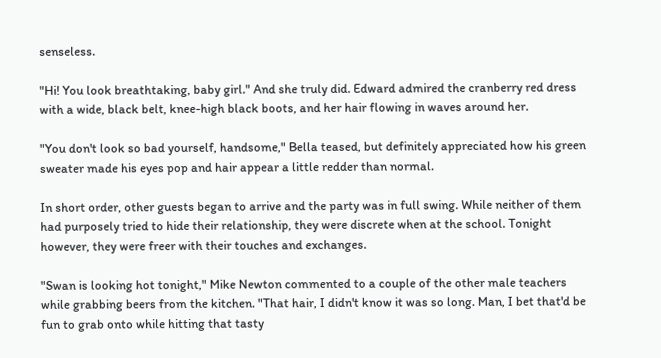senseless.

"Hi! You look breathtaking, baby girl." And she truly did. Edward admired the cranberry red dress with a wide, black belt, knee-high black boots, and her hair flowing in waves around her.

"You don't look so bad yourself, handsome," Bella teased, but definitely appreciated how his green sweater made his eyes pop and hair appear a little redder than normal.

In short order, other guests began to arrive and the party was in full swing. While neither of them had purposely tried to hide their relationship, they were discrete when at the school. Tonight however, they were freer with their touches and exchanges.

"Swan is looking hot tonight," Mike Newton commented to a couple of the other male teachers while grabbing beers from the kitchen. "That hair, I didn't know it was so long. Man, I bet that'd be fun to grab onto while hitting that tasty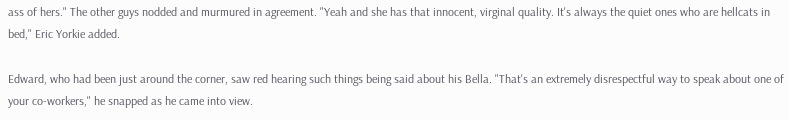ass of hers." The other guys nodded and murmured in agreement. "Yeah and she has that innocent, virginal quality. It's always the quiet ones who are hellcats in bed," Eric Yorkie added.

Edward, who had been just around the corner, saw red hearing such things being said about his Bella. "That's an extremely disrespectful way to speak about one of your co-workers," he snapped as he came into view.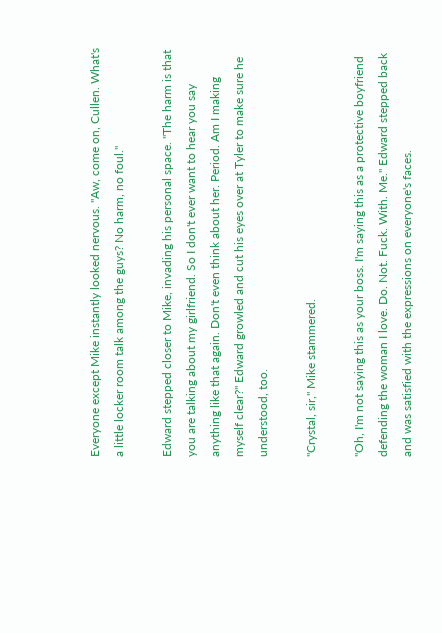Everyone except Mike instantly looked nervous. "Aw, come on, Cullen. What's a little locker room talk among the guys? No harm, no foul."

Edward stepped closer to Mike, invading his personal space. "The harm is that you are talking about my girlfriend. So I don't ever want to hear you say anything like that again. Don't even think about her. Period. Am I making myself clear?" Edward growled and cut his eyes over at Tyler to make sure he understood, too.

"Crystal, sir," Mike stammered.

"Oh, I'm not saying this as your boss. I'm saying this as a protective boyfriend defending the woman I love. Do. Not. Fuck. With. Me." Edward stepped back and was satisfied with the expressions on everyone's faces.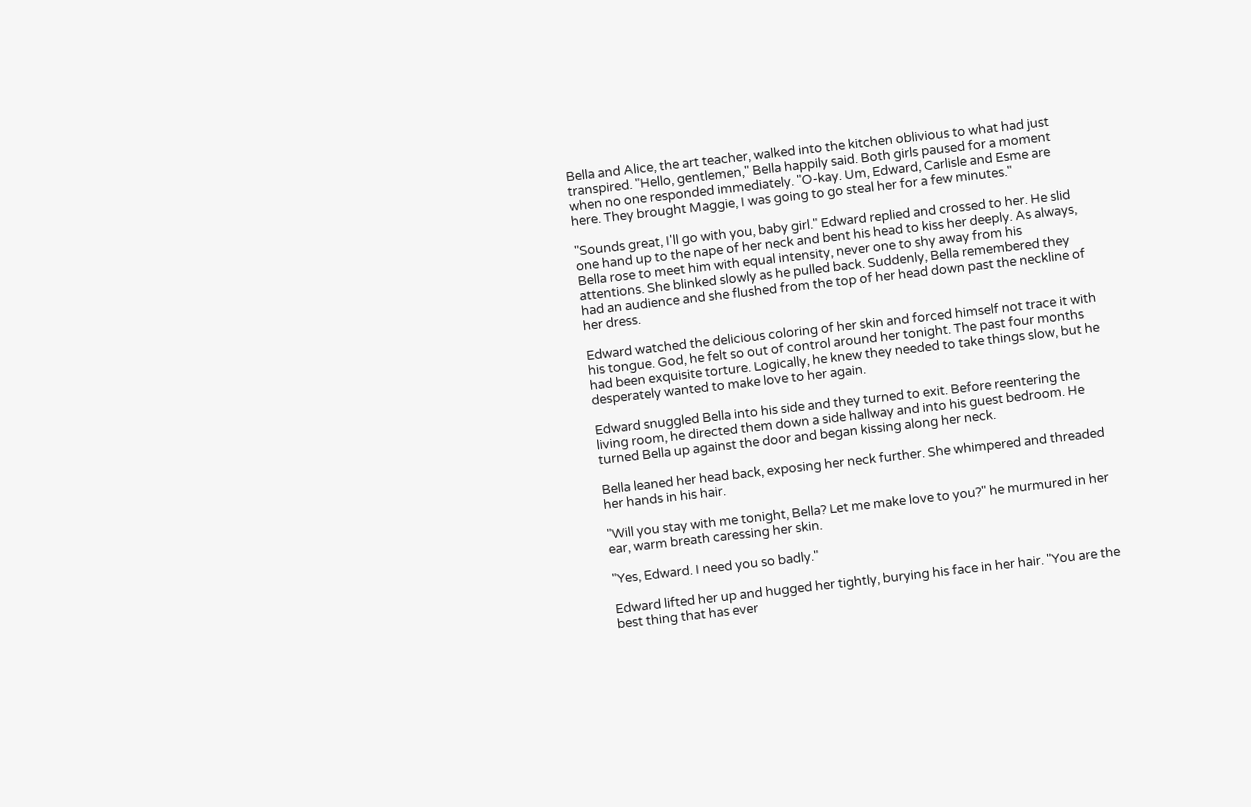Bella and Alice, the art teacher, walked into the kitchen oblivious to what had just transpired. "Hello, gentlemen," Bella happily said. Both girls paused for a moment when no one responded immediately. "O-kay. Um, Edward, Carlisle and Esme are here. They brought Maggie, I was going to go steal her for a few minutes."

"Sounds great, I'll go with you, baby girl." Edward replied and crossed to her. He slid one hand up to the nape of her neck and bent his head to kiss her deeply. As always, Bella rose to meet him with equal intensity, never one to shy away from his attentions. She blinked slowly as he pulled back. Suddenly, Bella remembered they had an audience and she flushed from the top of her head down past the neckline of her dress.

Edward watched the delicious coloring of her skin and forced himself not trace it with his tongue. God, he felt so out of control around her tonight. The past four months had been exquisite torture. Logically, he knew they needed to take things slow, but he desperately wanted to make love to her again.

Edward snuggled Bella into his side and they turned to exit. Before reentering the living room, he directed them down a side hallway and into his guest bedroom. He turned Bella up against the door and began kissing along her neck.

Bella leaned her head back, exposing her neck further. She whimpered and threaded her hands in his hair.

"Will you stay with me tonight, Bella? Let me make love to you?" he murmured in her ear, warm breath caressing her skin.

"Yes, Edward. I need you so badly."

Edward lifted her up and hugged her tightly, burying his face in her hair. "You are the best thing that has ever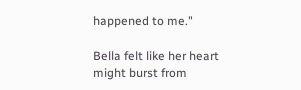happened to me."

Bella felt like her heart might burst from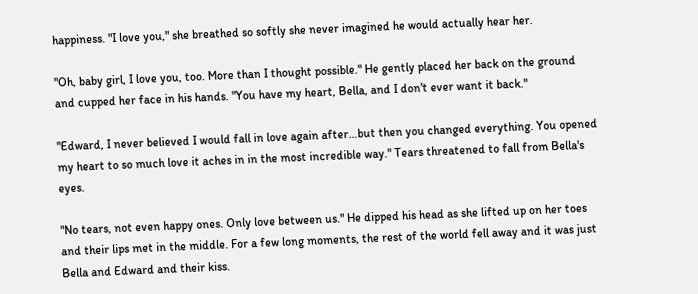happiness. "I love you," she breathed so softly she never imagined he would actually hear her.

"Oh, baby girl, I love you, too. More than I thought possible." He gently placed her back on the ground and cupped her face in his hands. "You have my heart, Bella, and I don't ever want it back."

"Edward, I never believed I would fall in love again after…but then you changed everything. You opened my heart to so much love it aches in in the most incredible way." Tears threatened to fall from Bella's eyes.

"No tears, not even happy ones. Only love between us." He dipped his head as she lifted up on her toes and their lips met in the middle. For a few long moments, the rest of the world fell away and it was just Bella and Edward and their kiss.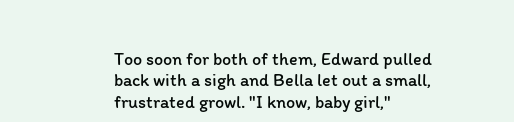Too soon for both of them, Edward pulled back with a sigh and Bella let out a small, frustrated growl. "I know, baby girl,"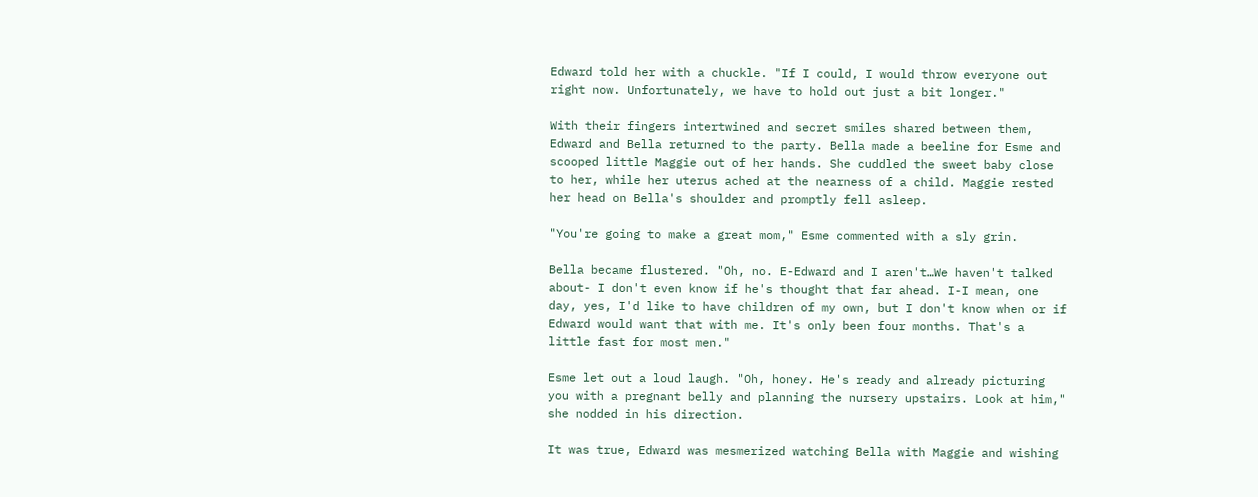Edward told her with a chuckle. "If I could, I would throw everyone out right now. Unfortunately, we have to hold out just a bit longer."

With their fingers intertwined and secret smiles shared between them, Edward and Bella returned to the party. Bella made a beeline for Esme and scooped little Maggie out of her hands. She cuddled the sweet baby close to her, while her uterus ached at the nearness of a child. Maggie rested her head on Bella's shoulder and promptly fell asleep.

"You're going to make a great mom," Esme commented with a sly grin.

Bella became flustered. "Oh, no. E-Edward and I aren't…We haven't talked about- I don't even know if he's thought that far ahead. I-I mean, one day, yes, I'd like to have children of my own, but I don't know when or if Edward would want that with me. It's only been four months. That's a little fast for most men."

Esme let out a loud laugh. "Oh, honey. He's ready and already picturing you with a pregnant belly and planning the nursery upstairs. Look at him," she nodded in his direction.

It was true, Edward was mesmerized watching Bella with Maggie and wishing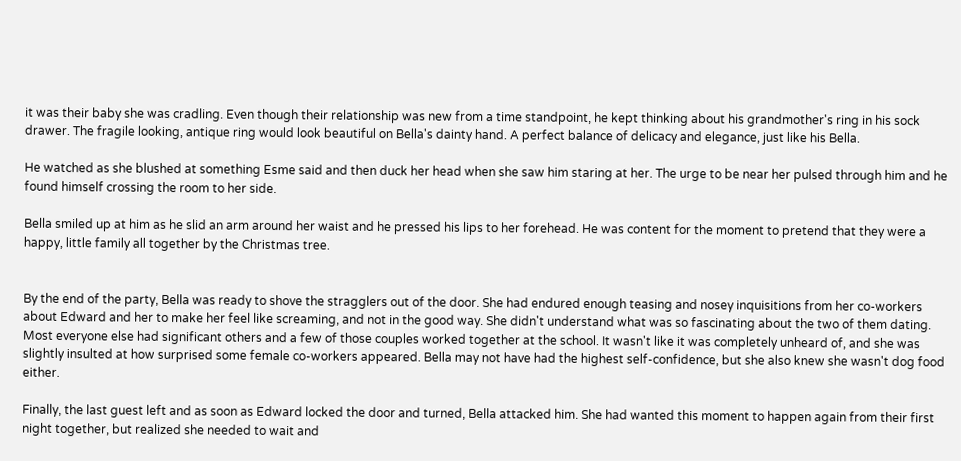it was their baby she was cradling. Even though their relationship was new from a time standpoint, he kept thinking about his grandmother's ring in his sock drawer. The fragile looking, antique ring would look beautiful on Bella's dainty hand. A perfect balance of delicacy and elegance, just like his Bella.

He watched as she blushed at something Esme said and then duck her head when she saw him staring at her. The urge to be near her pulsed through him and he found himself crossing the room to her side.

Bella smiled up at him as he slid an arm around her waist and he pressed his lips to her forehead. He was content for the moment to pretend that they were a happy, little family all together by the Christmas tree.


By the end of the party, Bella was ready to shove the stragglers out of the door. She had endured enough teasing and nosey inquisitions from her co-workers about Edward and her to make her feel like screaming, and not in the good way. She didn't understand what was so fascinating about the two of them dating. Most everyone else had significant others and a few of those couples worked together at the school. It wasn't like it was completely unheard of, and she was slightly insulted at how surprised some female co-workers appeared. Bella may not have had the highest self-confidence, but she also knew she wasn't dog food either.

Finally, the last guest left and as soon as Edward locked the door and turned, Bella attacked him. She had wanted this moment to happen again from their first night together, but realized she needed to wait and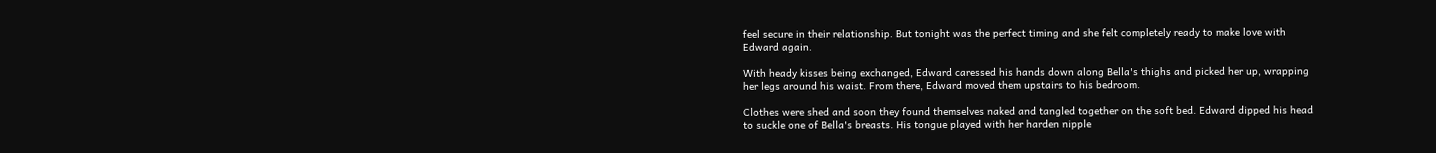feel secure in their relationship. But tonight was the perfect timing and she felt completely ready to make love with Edward again.

With heady kisses being exchanged, Edward caressed his hands down along Bella's thighs and picked her up, wrapping her legs around his waist. From there, Edward moved them upstairs to his bedroom.

Clothes were shed and soon they found themselves naked and tangled together on the soft bed. Edward dipped his head to suckle one of Bella's breasts. His tongue played with her harden nipple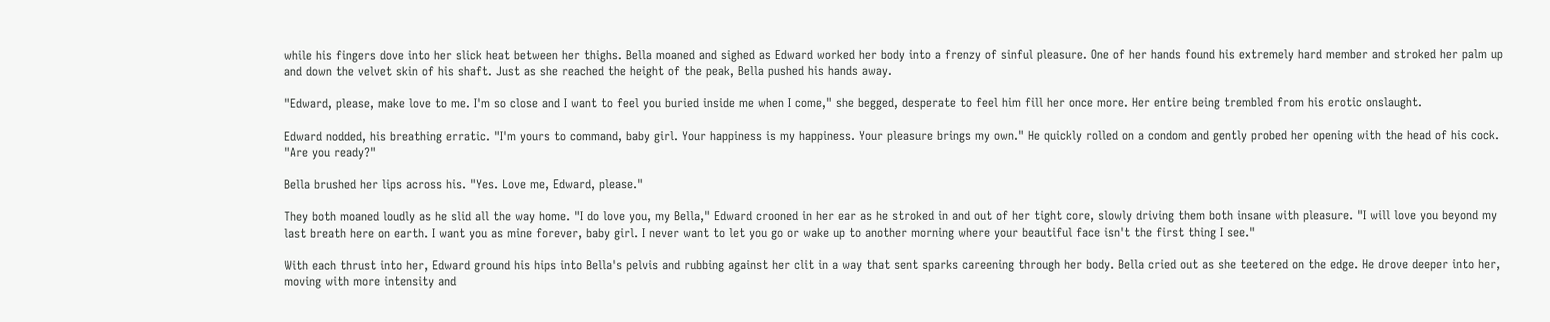while his fingers dove into her slick heat between her thighs. Bella moaned and sighed as Edward worked her body into a frenzy of sinful pleasure. One of her hands found his extremely hard member and stroked her palm up and down the velvet skin of his shaft. Just as she reached the height of the peak, Bella pushed his hands away.

"Edward, please, make love to me. I'm so close and I want to feel you buried inside me when I come," she begged, desperate to feel him fill her once more. Her entire being trembled from his erotic onslaught.

Edward nodded, his breathing erratic. "I'm yours to command, baby girl. Your happiness is my happiness. Your pleasure brings my own." He quickly rolled on a condom and gently probed her opening with the head of his cock. "Are you ready?"

Bella brushed her lips across his. "Yes. Love me, Edward, please."

They both moaned loudly as he slid all the way home. "I do love you, my Bella," Edward crooned in her ear as he stroked in and out of her tight core, slowly driving them both insane with pleasure. "I will love you beyond my last breath here on earth. I want you as mine forever, baby girl. I never want to let you go or wake up to another morning where your beautiful face isn't the first thing I see."

With each thrust into her, Edward ground his hips into Bella's pelvis and rubbing against her clit in a way that sent sparks careening through her body. Bella cried out as she teetered on the edge. He drove deeper into her, moving with more intensity and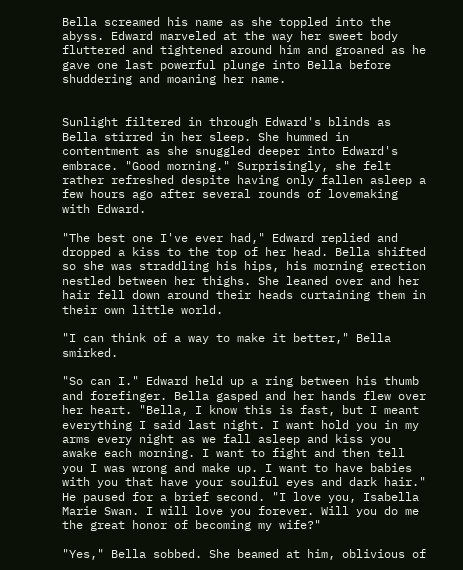Bella screamed his name as she toppled into the abyss. Edward marveled at the way her sweet body fluttered and tightened around him and groaned as he gave one last powerful plunge into Bella before shuddering and moaning her name.


Sunlight filtered in through Edward's blinds as Bella stirred in her sleep. She hummed in contentment as she snuggled deeper into Edward's embrace. "Good morning." Surprisingly, she felt rather refreshed despite having only fallen asleep a few hours ago after several rounds of lovemaking with Edward.

"The best one I've ever had," Edward replied and dropped a kiss to the top of her head. Bella shifted so she was straddling his hips, his morning erection nestled between her thighs. She leaned over and her hair fell down around their heads curtaining them in their own little world.

"I can think of a way to make it better," Bella smirked.

"So can I." Edward held up a ring between his thumb and forefinger. Bella gasped and her hands flew over her heart. "Bella, I know this is fast, but I meant everything I said last night. I want hold you in my arms every night as we fall asleep and kiss you awake each morning. I want to fight and then tell you I was wrong and make up. I want to have babies with you that have your soulful eyes and dark hair." He paused for a brief second. "I love you, Isabella Marie Swan. I will love you forever. Will you do me the great honor of becoming my wife?"

"Yes," Bella sobbed. She beamed at him, oblivious of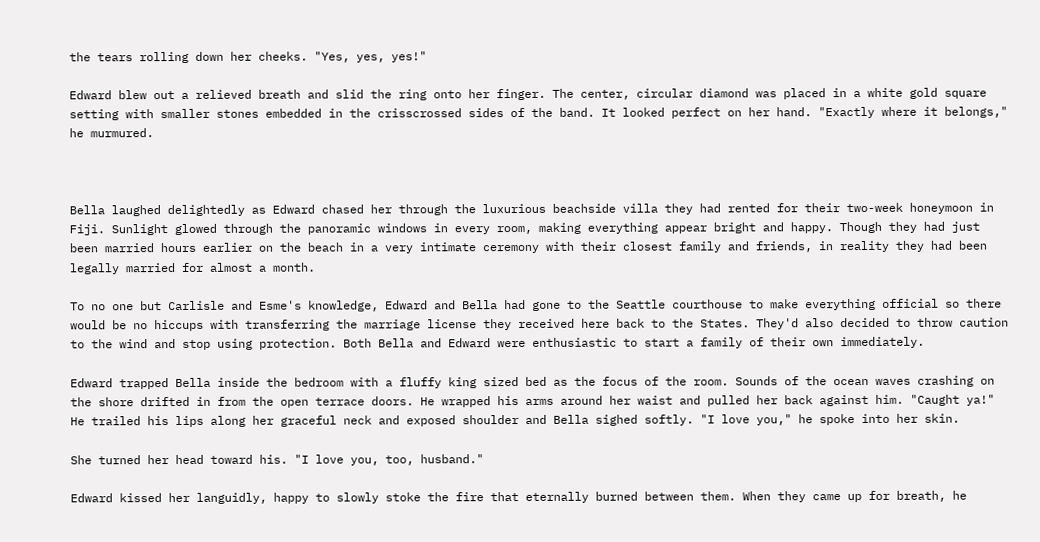the tears rolling down her cheeks. "Yes, yes, yes!"

Edward blew out a relieved breath and slid the ring onto her finger. The center, circular diamond was placed in a white gold square setting with smaller stones embedded in the crisscrossed sides of the band. It looked perfect on her hand. "Exactly where it belongs," he murmured.



Bella laughed delightedly as Edward chased her through the luxurious beachside villa they had rented for their two-week honeymoon in Fiji. Sunlight glowed through the panoramic windows in every room, making everything appear bright and happy. Though they had just been married hours earlier on the beach in a very intimate ceremony with their closest family and friends, in reality they had been legally married for almost a month.

To no one but Carlisle and Esme's knowledge, Edward and Bella had gone to the Seattle courthouse to make everything official so there would be no hiccups with transferring the marriage license they received here back to the States. They'd also decided to throw caution to the wind and stop using protection. Both Bella and Edward were enthusiastic to start a family of their own immediately.

Edward trapped Bella inside the bedroom with a fluffy king sized bed as the focus of the room. Sounds of the ocean waves crashing on the shore drifted in from the open terrace doors. He wrapped his arms around her waist and pulled her back against him. "Caught ya!" He trailed his lips along her graceful neck and exposed shoulder and Bella sighed softly. "I love you," he spoke into her skin.

She turned her head toward his. "I love you, too, husband."

Edward kissed her languidly, happy to slowly stoke the fire that eternally burned between them. When they came up for breath, he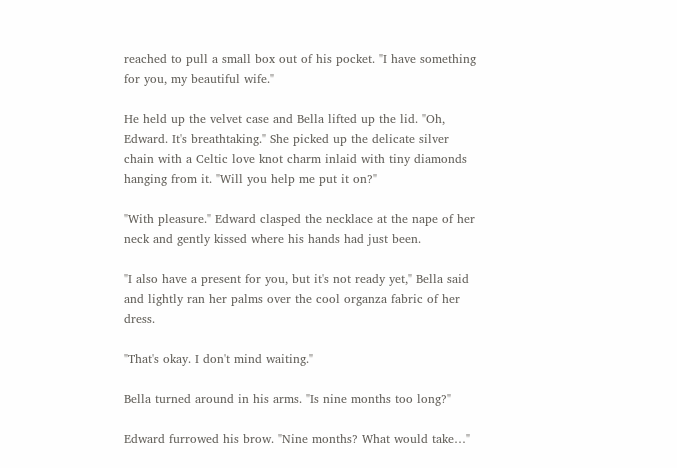reached to pull a small box out of his pocket. "I have something for you, my beautiful wife."

He held up the velvet case and Bella lifted up the lid. "Oh, Edward. It's breathtaking." She picked up the delicate silver chain with a Celtic love knot charm inlaid with tiny diamonds hanging from it. "Will you help me put it on?"

"With pleasure." Edward clasped the necklace at the nape of her neck and gently kissed where his hands had just been.

"I also have a present for you, but it's not ready yet," Bella said and lightly ran her palms over the cool organza fabric of her dress.

"That's okay. I don't mind waiting."

Bella turned around in his arms. "Is nine months too long?"

Edward furrowed his brow. "Nine months? What would take…"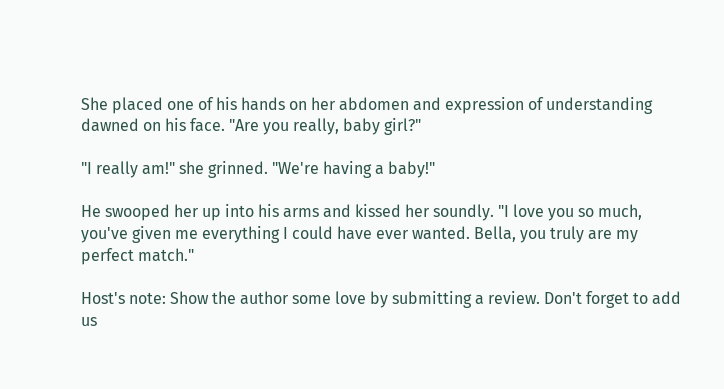She placed one of his hands on her abdomen and expression of understanding dawned on his face. "Are you really, baby girl?"

"I really am!" she grinned. "We're having a baby!"

He swooped her up into his arms and kissed her soundly. "I love you so much, you've given me everything I could have ever wanted. Bella, you truly are my perfect match."

Host's note: Show the author some love by submitting a review. Don't forget to add us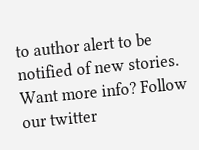to author alert to be notified of new stories. Want more info? Follow our twitter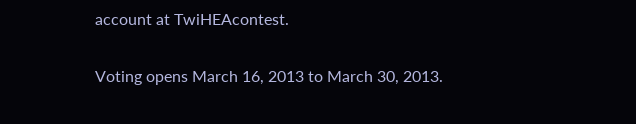account at TwiHEAcontest.

Voting opens March 16, 2013 to March 30, 2013.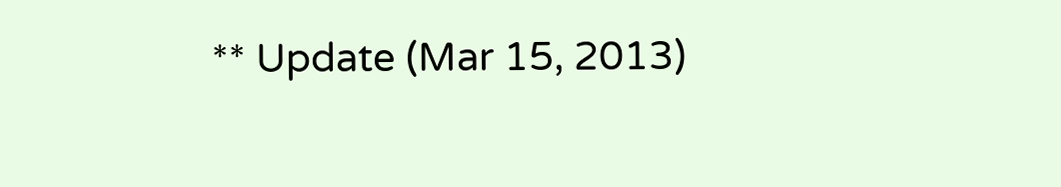** Update (Mar 15, 2013)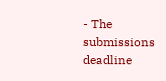- The submissions deadline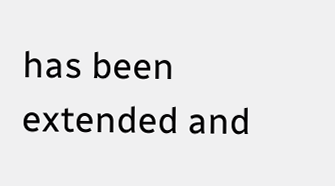has been extended and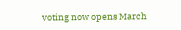voting now opens March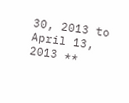30, 2013 to April 13, 2013 **